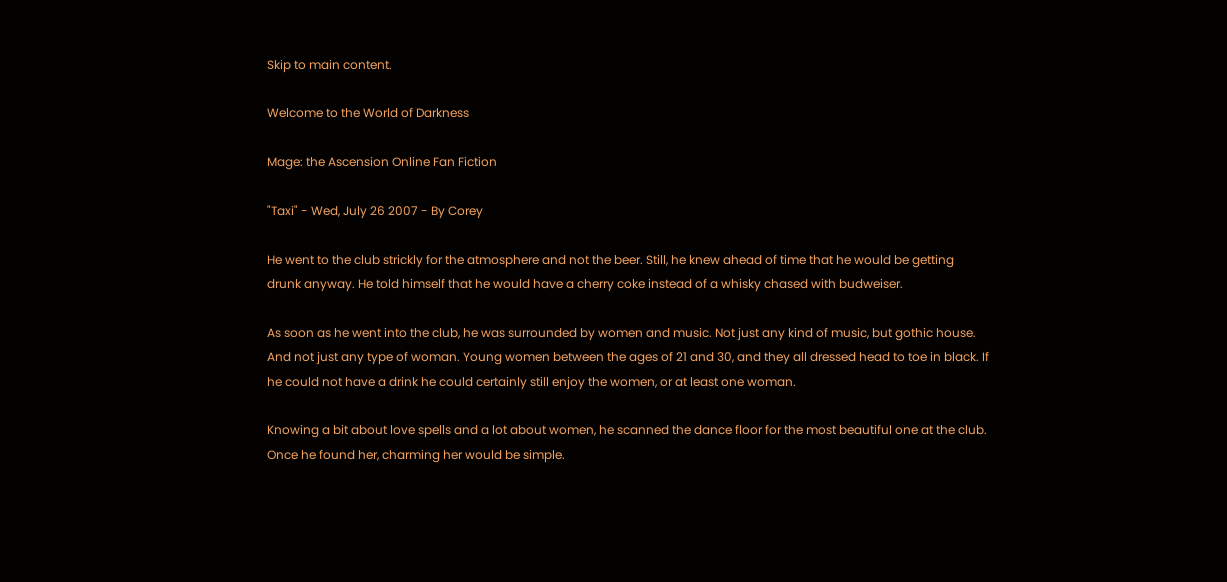Skip to main content.

Welcome to the World of Darkness

Mage: the Ascension Online Fan Fiction

"Taxi" - Wed, July 26 2007 - By Corey

He went to the club strickly for the atmosphere and not the beer. Still, he knew ahead of time that he would be getting drunk anyway. He told himself that he would have a cherry coke instead of a whisky chased with budweiser.

As soon as he went into the club, he was surrounded by women and music. Not just any kind of music, but gothic house. And not just any type of woman. Young women between the ages of 21 and 30, and they all dressed head to toe in black. If he could not have a drink he could certainly still enjoy the women, or at least one woman.

Knowing a bit about love spells and a lot about women, he scanned the dance floor for the most beautiful one at the club. Once he found her, charming her would be simple.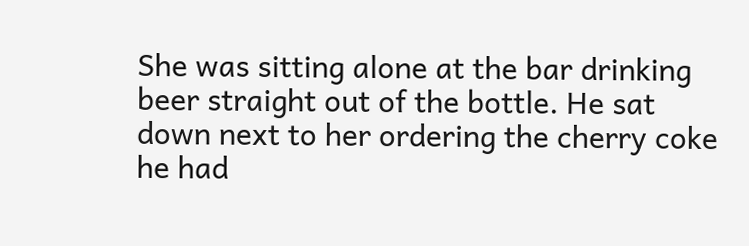She was sitting alone at the bar drinking beer straight out of the bottle. He sat down next to her ordering the cherry coke he had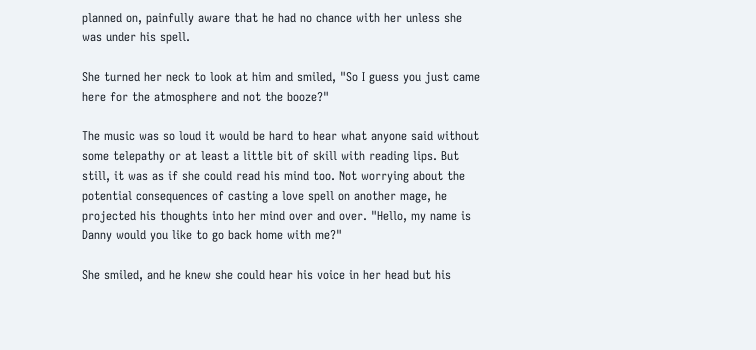planned on, painfully aware that he had no chance with her unless she was under his spell.

She turned her neck to look at him and smiled, "So I guess you just came here for the atmosphere and not the booze?"

The music was so loud it would be hard to hear what anyone said without some telepathy or at least a little bit of skill with reading lips. But still, it was as if she could read his mind too. Not worrying about the potential consequences of casting a love spell on another mage, he projected his thoughts into her mind over and over. "Hello, my name is Danny would you like to go back home with me?"

She smiled, and he knew she could hear his voice in her head but his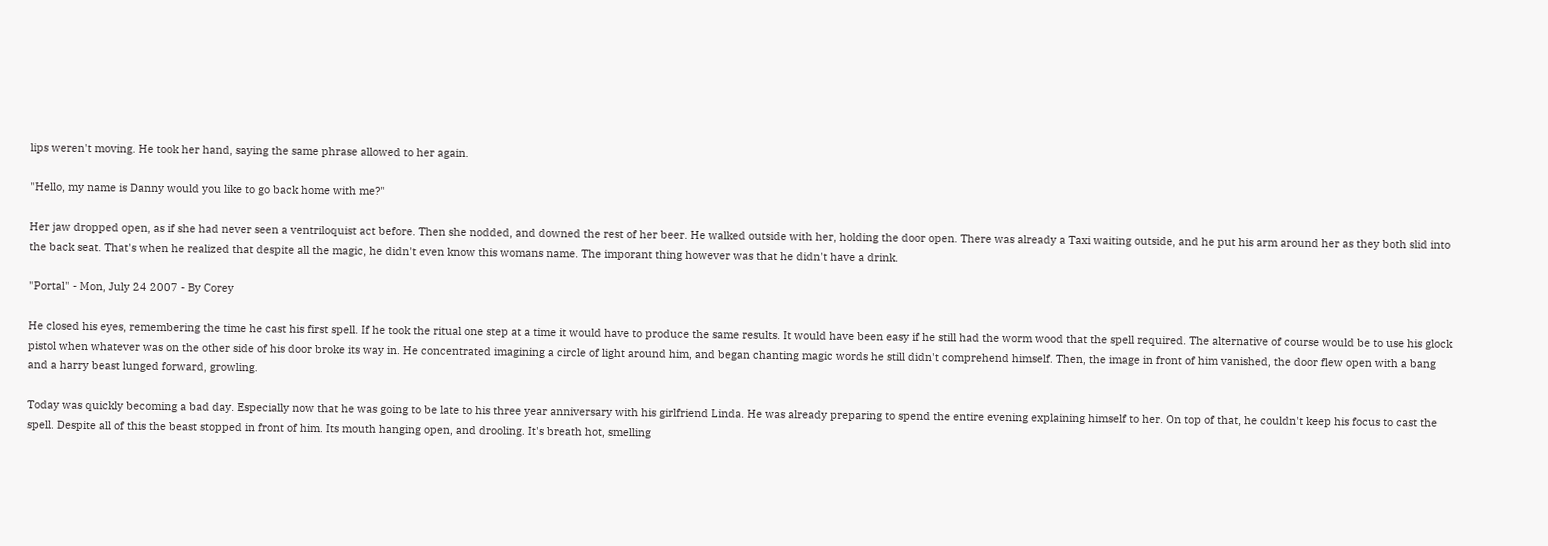lips weren't moving. He took her hand, saying the same phrase allowed to her again.

"Hello, my name is Danny would you like to go back home with me?"

Her jaw dropped open, as if she had never seen a ventriloquist act before. Then she nodded, and downed the rest of her beer. He walked outside with her, holding the door open. There was already a Taxi waiting outside, and he put his arm around her as they both slid into the back seat. That's when he realized that despite all the magic, he didn't even know this womans name. The imporant thing however was that he didn't have a drink.

"Portal" - Mon, July 24 2007 - By Corey

He closed his eyes, remembering the time he cast his first spell. If he took the ritual one step at a time it would have to produce the same results. It would have been easy if he still had the worm wood that the spell required. The alternative of course would be to use his glock pistol when whatever was on the other side of his door broke its way in. He concentrated imagining a circle of light around him, and began chanting magic words he still didn't comprehend himself. Then, the image in front of him vanished, the door flew open with a bang and a harry beast lunged forward, growling.

Today was quickly becoming a bad day. Especially now that he was going to be late to his three year anniversary with his girlfriend Linda. He was already preparing to spend the entire evening explaining himself to her. On top of that, he couldn't keep his focus to cast the spell. Despite all of this the beast stopped in front of him. Its mouth hanging open, and drooling. It's breath hot, smelling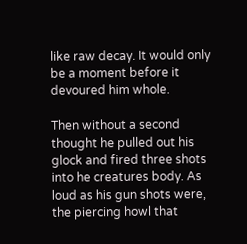like raw decay. It would only be a moment before it devoured him whole.

Then without a second thought he pulled out his glock and fired three shots into he creatures body. As loud as his gun shots were, the piercing howl that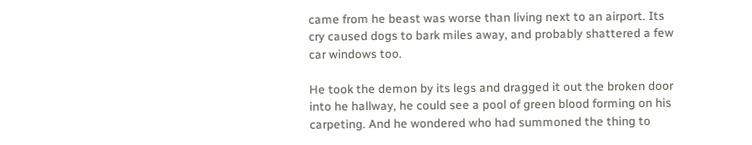came from he beast was worse than living next to an airport. Its cry caused dogs to bark miles away, and probably shattered a few car windows too.

He took the demon by its legs and dragged it out the broken door into he hallway, he could see a pool of green blood forming on his carpeting. And he wondered who had summoned the thing to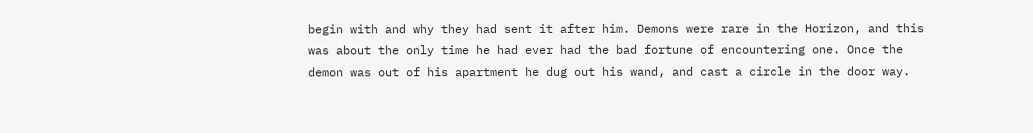begin with and why they had sent it after him. Demons were rare in the Horizon, and this was about the only time he had ever had the bad fortune of encountering one. Once the demon was out of his apartment he dug out his wand, and cast a circle in the door way.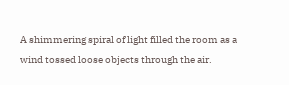A shimmering spiral of light filled the room as a wind tossed loose objects through the air.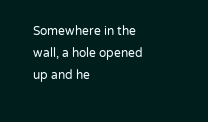Somewhere in the wall, a hole opened up and he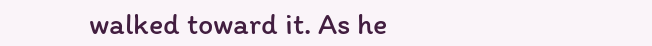walked toward it. As he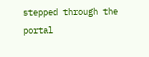stepped through the portal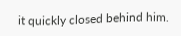it quickly closed behind him.